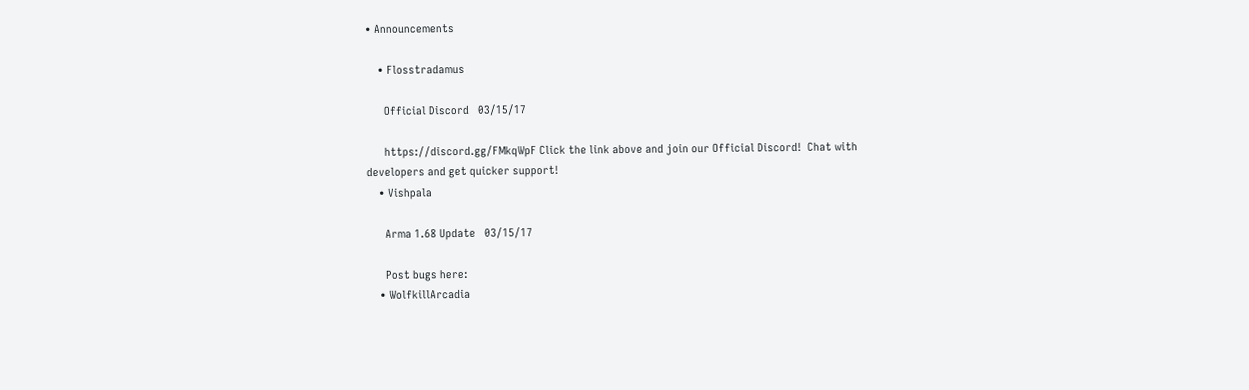• Announcements

    • Flosstradamus

      Official Discord   03/15/17

      https://discord.gg/FMkqWpF Click the link above and join our Official Discord!  Chat with developers and get quicker support!
    • Vishpala

      Arma 1.68 Update   03/15/17

      Post bugs here:
    • WolfkillArcadia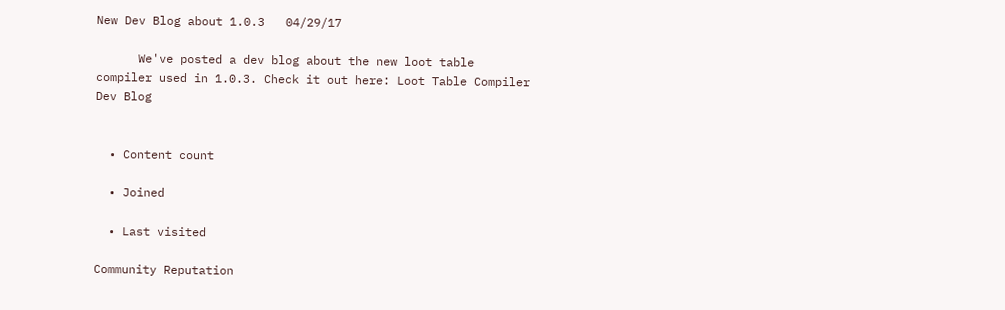New Dev Blog about 1.0.3   04/29/17

      We've posted a dev blog about the new loot table compiler used in 1.0.3. Check it out here: Loot Table Compiler Dev Blog


  • Content count

  • Joined

  • Last visited

Community Reputation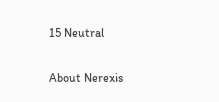15 Neutral

About Nerexis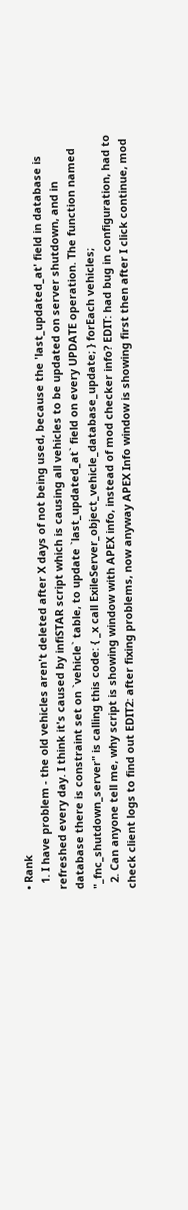• Rank
  1. I have problem - the old vehicles aren't deleted after X days of not being used, because the 'last_updated_at' field in database is refreshed every day. I think it's caused by infiSTAR script which is causing all vehicles to be updated on server shutdown, and in database there is constraint set on `vehicle` table, to update `last_updated_at` field on every UPDATE operation. The function named "_fnc_shutdown_server" is calling this code: { _x call ExileServer_object_vehicle_database_update; } forEach vehicles;
  2. Can anyone tell me, why script is showing window with APEX info, instead of mod checker info? EDIT: had bug in configuration, had to check client logs to find out EDIT2: after fixing problems, now anyway APEX Info window is showing first then after I click continue, mod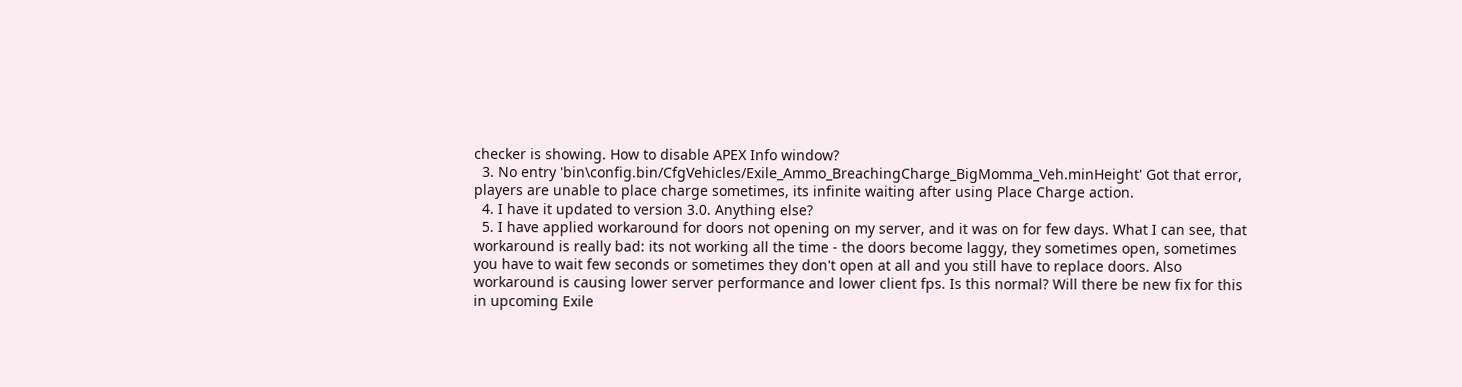checker is showing. How to disable APEX Info window?
  3. No entry 'bin\config.bin/CfgVehicles/Exile_Ammo_BreachingCharge_BigMomma_Veh.minHeight' Got that error, players are unable to place charge sometimes, its infinite waiting after using Place Charge action.
  4. I have it updated to version 3.0. Anything else?
  5. I have applied workaround for doors not opening on my server, and it was on for few days. What I can see, that workaround is really bad: its not working all the time - the doors become laggy, they sometimes open, sometimes you have to wait few seconds or sometimes they don't open at all and you still have to replace doors. Also workaround is causing lower server performance and lower client fps. Is this normal? Will there be new fix for this in upcoming Exile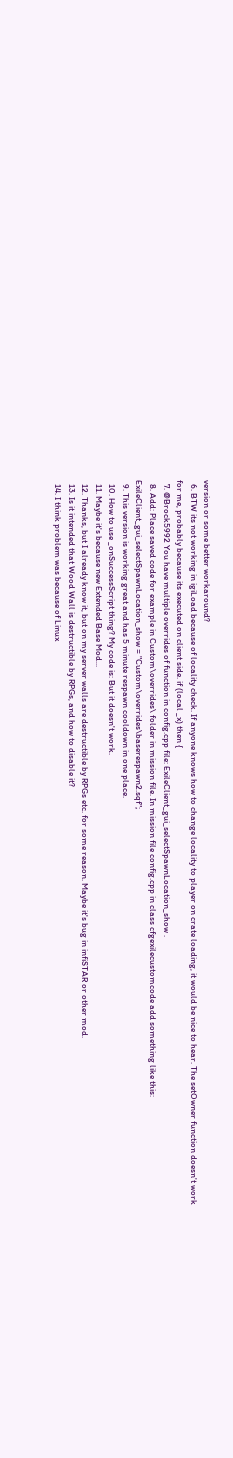version or some better workaround?
  6. BTW its not working in igiLoad because of locality check. If anyone knows how to change locality to player on crate loading, it would be nice to hear. The setOwner function doesn't work for me, probably because its executed on client side. if (local _x) then {
  7. @Brock5992 You have multiple overrides of function in config.cpp file: ExileClient_gui_selectSpawnLocation_show .
  8. Add: Place saved code for example in Custom\overrides\ folder in mission file. In mission file config.cpp in class cfgexilecustomcode add something like this: ExileClient_gui_selectSpawnLocation_show = "Custom\overrides\baserespawn2.sqf";
  9. This version is working great and has 5 minute respawn cooldown in one place.
  10. How to use _onSuccessScript thing? My code is: But it doesn't work.
  11. Maybe it's because new Extended Base Mod...
  12. Thanks, but I already know it, but on my server walls are destructible by RPGs etc. for some reason. Maybe it's bug in infiSTAR or other mod.
  13. Is it intended that Wood Wall is destructible by RPGs, and how to disable it?
  14. I think problem was because of Linux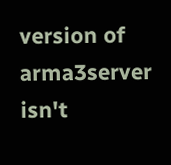version of arma3server isn't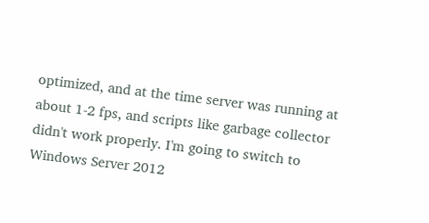optimized, and at the time server was running at about 1-2 fps, and scripts like garbage collector didn't work properly. I'm going to switch to Windows Server 2012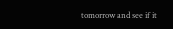tomorrow and see if it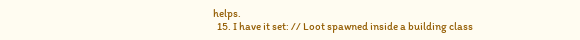helps.
  15. I have it set: // Loot spawned inside a building class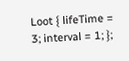Loot { lifeTime = 3; interval = 1; };